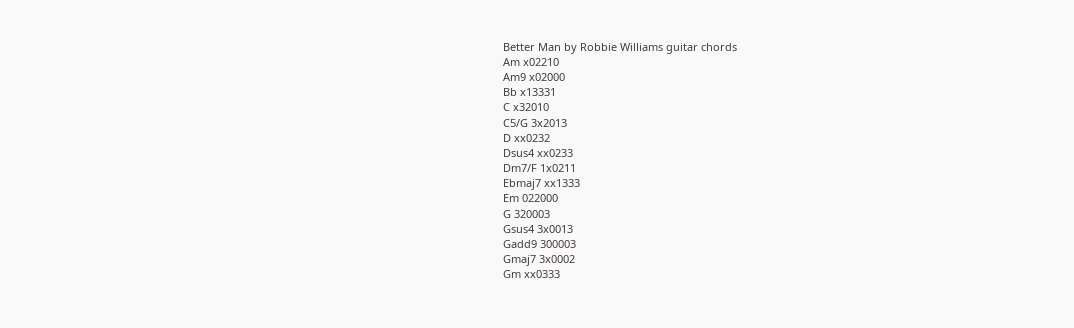Better Man by Robbie Williams guitar chords
Am x02210
Am9 x02000
Bb x13331
C x32010
C5/G 3x2013
D xx0232
Dsus4 xx0233
Dm7/F 1x0211
Ebmaj7 xx1333
Em 022000
G 320003
Gsus4 3x0013
Gadd9 300003
Gmaj7 3x0002
Gm xx0333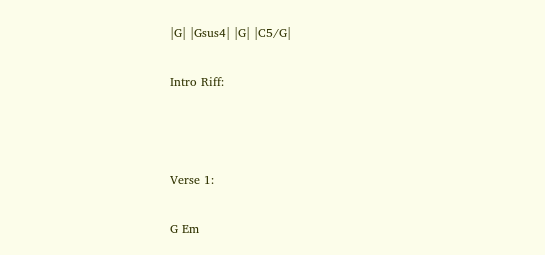|G| |Gsus4| |G| |C5/G|

Intro Riff:



Verse 1:

G Em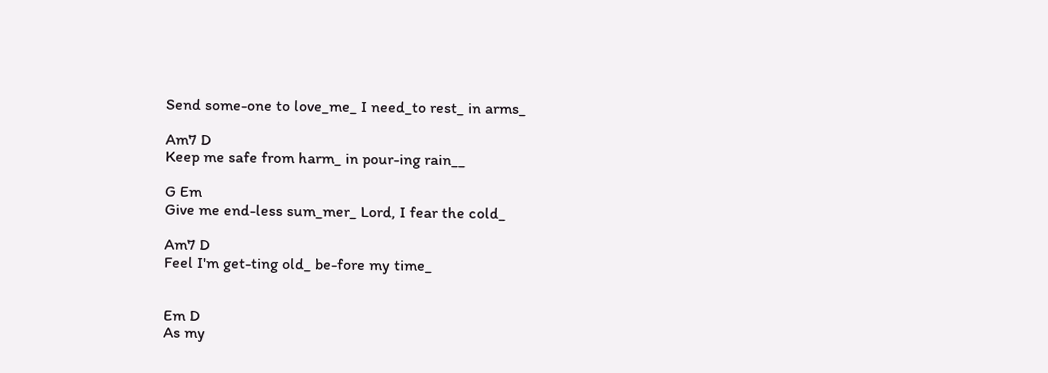Send some-one to love_me_ I need_to rest_ in arms_

Am7 D
Keep me safe from harm_ in pour-ing rain__

G Em
Give me end-less sum_mer_ Lord, I fear the cold_

Am7 D
Feel I'm get-ting old_ be-fore my time_


Em D
As my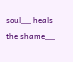soul__ heals the shame__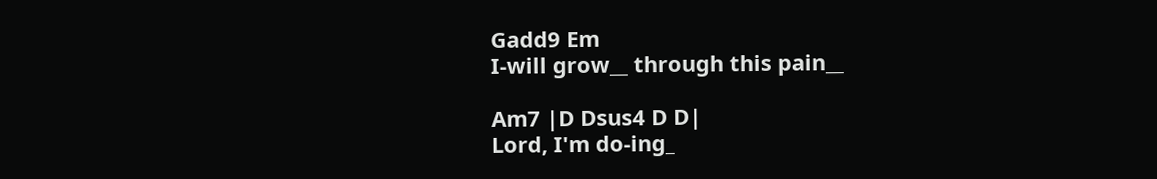Gadd9 Em
I-will grow__ through this pain__

Am7 |D Dsus4 D D|
Lord, I'm do-ing_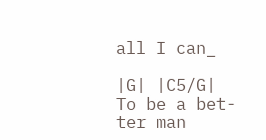all I can_

|G| |C5/G|
To be a bet-ter man